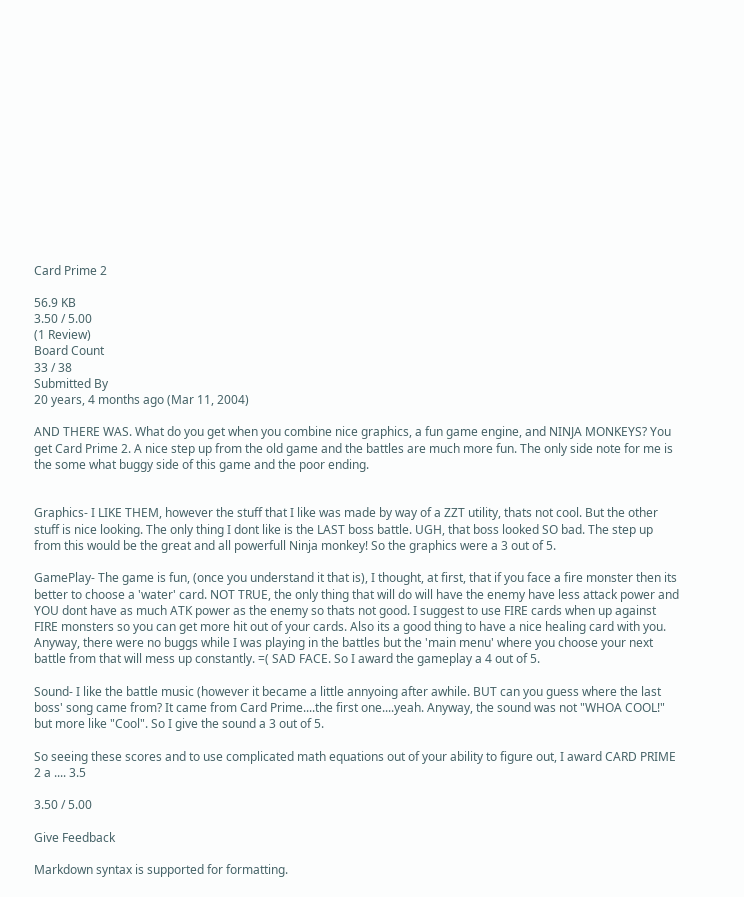Card Prime 2

56.9 KB
3.50 / 5.00
(1 Review)
Board Count
33 / 38
Submitted By
20 years, 4 months ago (Mar 11, 2004)

AND THERE WAS. What do you get when you combine nice graphics, a fun game engine, and NINJA MONKEYS? You get Card Prime 2. A nice step up from the old game and the battles are much more fun. The only side note for me is the some what buggy side of this game and the poor ending.


Graphics- I LIKE THEM, however the stuff that I like was made by way of a ZZT utility, thats not cool. But the other stuff is nice looking. The only thing I dont like is the LAST boss battle. UGH, that boss looked SO bad. The step up from this would be the great and all powerfull Ninja monkey! So the graphics were a 3 out of 5.

GamePlay- The game is fun, (once you understand it that is), I thought, at first, that if you face a fire monster then its better to choose a 'water' card. NOT TRUE, the only thing that will do will have the enemy have less attack power and YOU dont have as much ATK power as the enemy so thats not good. I suggest to use FIRE cards when up against FIRE monsters so you can get more hit out of your cards. Also its a good thing to have a nice healing card with you. Anyway, there were no buggs while I was playing in the battles but the 'main menu' where you choose your next battle from that will mess up constantly. =( SAD FACE. So I award the gameplay a 4 out of 5.

Sound- I like the battle music (however it became a little annyoing after awhile. BUT can you guess where the last boss' song came from? It came from Card Prime....the first one....yeah. Anyway, the sound was not "WHOA COOL!" but more like "Cool". So I give the sound a 3 out of 5.

So seeing these scores and to use complicated math equations out of your ability to figure out, I award CARD PRIME 2 a .... 3.5

3.50 / 5.00

Give Feedback

Markdown syntax is supported for formatting.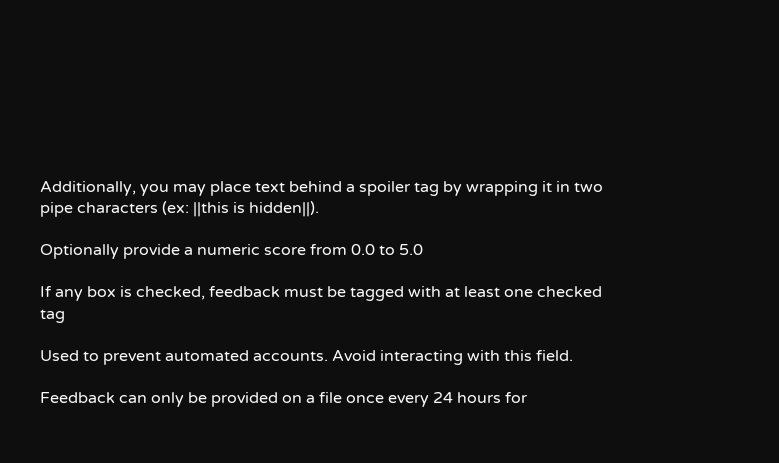Additionally, you may place text behind a spoiler tag by wrapping it in two pipe characters (ex: ||this is hidden||).

Optionally provide a numeric score from 0.0 to 5.0

If any box is checked, feedback must be tagged with at least one checked tag

Used to prevent automated accounts. Avoid interacting with this field.

Feedback can only be provided on a file once every 24 hours for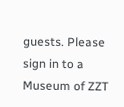guests. Please sign in to a Museum of ZZT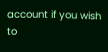account if you wish to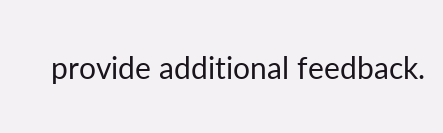provide additional feedback.